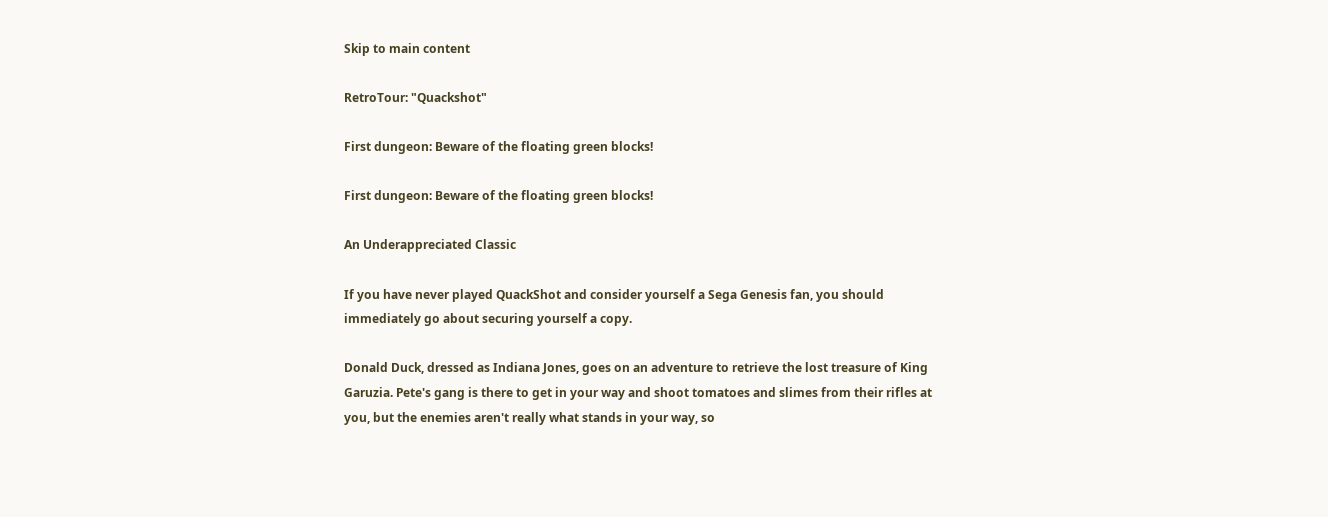Skip to main content

RetroTour: "Quackshot"

First dungeon: Beware of the floating green blocks!

First dungeon: Beware of the floating green blocks!

An Underappreciated Classic

If you have never played QuackShot and consider yourself a Sega Genesis fan, you should immediately go about securing yourself a copy.

Donald Duck, dressed as Indiana Jones, goes on an adventure to retrieve the lost treasure of King Garuzia. Pete's gang is there to get in your way and shoot tomatoes and slimes from their rifles at you, but the enemies aren't really what stands in your way, so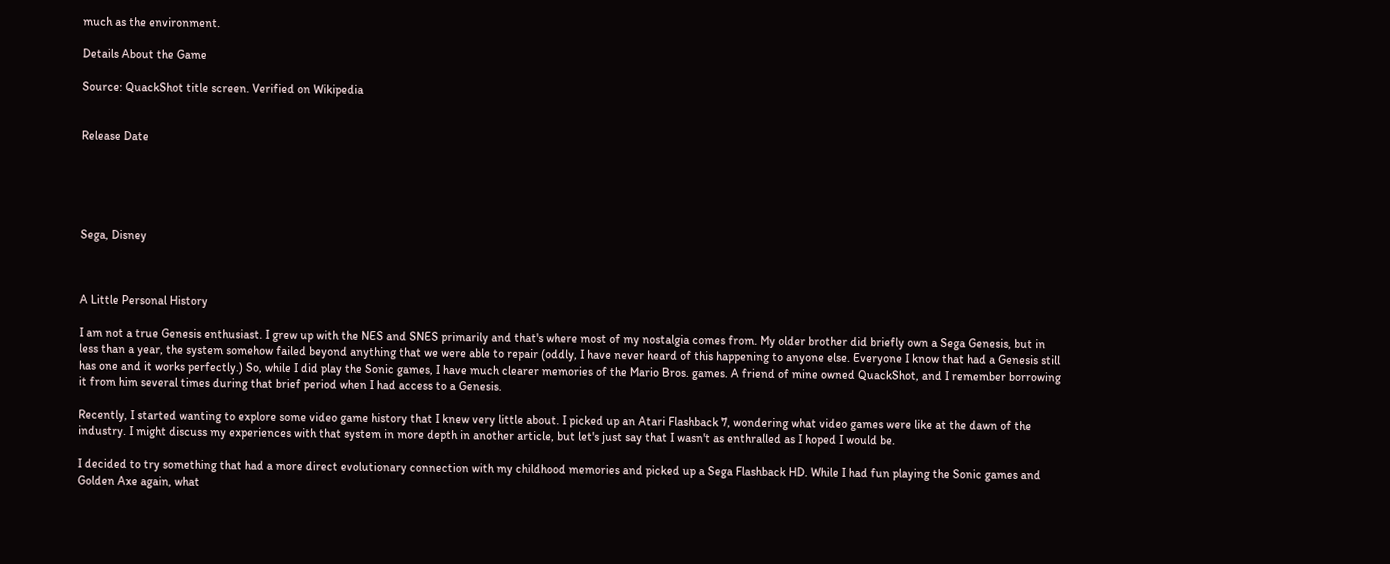much as the environment.

Details About the Game

Source: QuackShot title screen. Verified on Wikipedia


Release Date





Sega, Disney



A Little Personal History

I am not a true Genesis enthusiast. I grew up with the NES and SNES primarily and that's where most of my nostalgia comes from. My older brother did briefly own a Sega Genesis, but in less than a year, the system somehow failed beyond anything that we were able to repair (oddly, I have never heard of this happening to anyone else. Everyone I know that had a Genesis still has one and it works perfectly.) So, while I did play the Sonic games, I have much clearer memories of the Mario Bros. games. A friend of mine owned QuackShot, and I remember borrowing it from him several times during that brief period when I had access to a Genesis.

Recently, I started wanting to explore some video game history that I knew very little about. I picked up an Atari Flashback 7, wondering what video games were like at the dawn of the industry. I might discuss my experiences with that system in more depth in another article, but let's just say that I wasn't as enthralled as I hoped I would be.

I decided to try something that had a more direct evolutionary connection with my childhood memories and picked up a Sega Flashback HD. While I had fun playing the Sonic games and Golden Axe again, what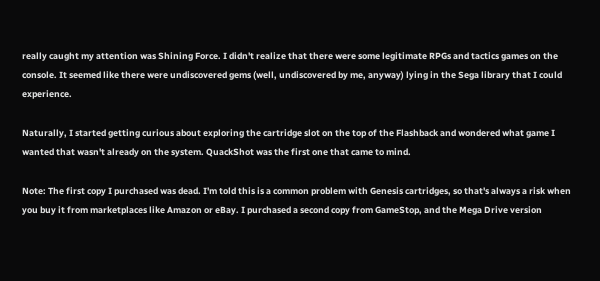really caught my attention was Shining Force. I didn't realize that there were some legitimate RPGs and tactics games on the console. It seemed like there were undiscovered gems (well, undiscovered by me, anyway) lying in the Sega library that I could experience.

Naturally, I started getting curious about exploring the cartridge slot on the top of the Flashback and wondered what game I wanted that wasn't already on the system. QuackShot was the first one that came to mind.

Note: The first copy I purchased was dead. I'm told this is a common problem with Genesis cartridges, so that's always a risk when you buy it from marketplaces like Amazon or eBay. I purchased a second copy from GameStop, and the Mega Drive version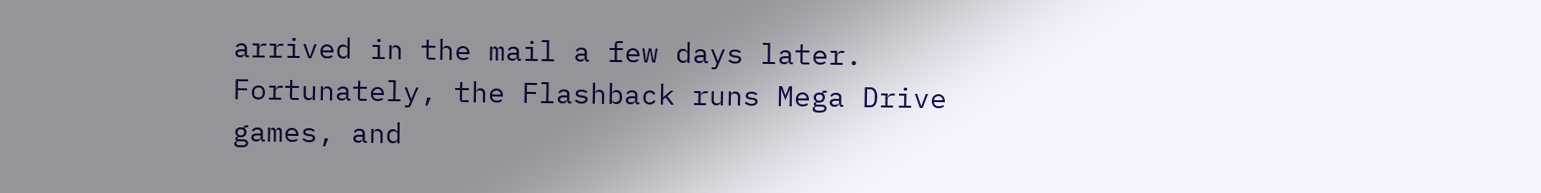arrived in the mail a few days later. Fortunately, the Flashback runs Mega Drive games, and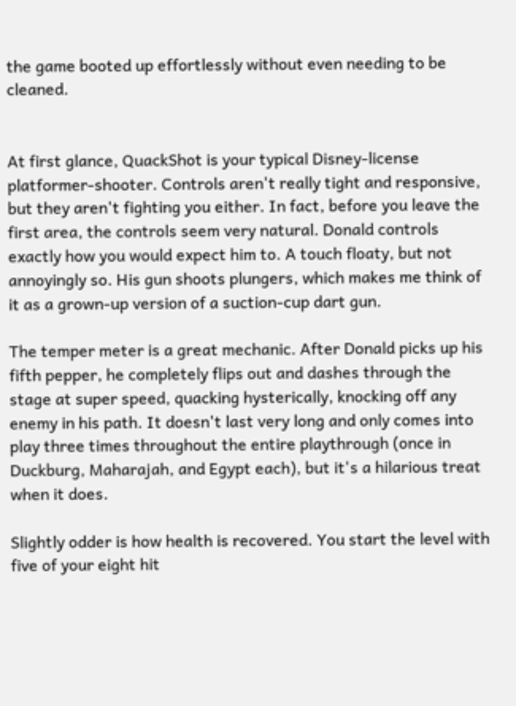the game booted up effortlessly without even needing to be cleaned.


At first glance, QuackShot is your typical Disney-license platformer-shooter. Controls aren't really tight and responsive, but they aren't fighting you either. In fact, before you leave the first area, the controls seem very natural. Donald controls exactly how you would expect him to. A touch floaty, but not annoyingly so. His gun shoots plungers, which makes me think of it as a grown-up version of a suction-cup dart gun.

The temper meter is a great mechanic. After Donald picks up his fifth pepper, he completely flips out and dashes through the stage at super speed, quacking hysterically, knocking off any enemy in his path. It doesn't last very long and only comes into play three times throughout the entire playthrough (once in Duckburg, Maharajah, and Egypt each), but it's a hilarious treat when it does.

Slightly odder is how health is recovered. You start the level with five of your eight hit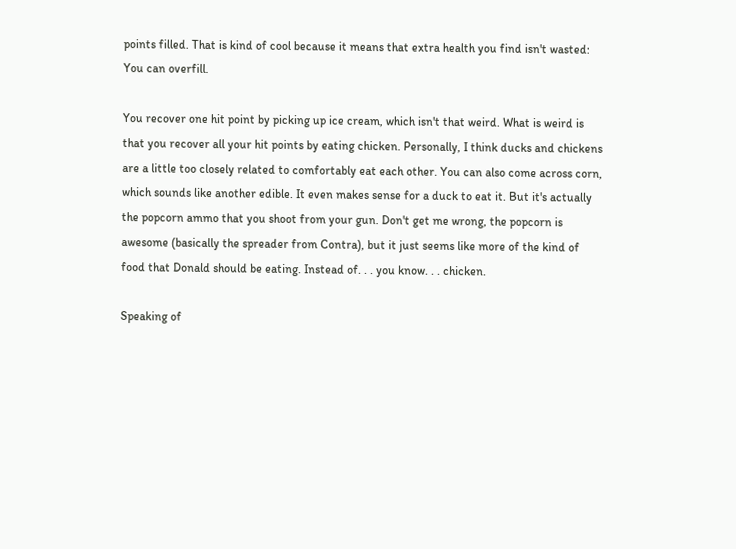points filled. That is kind of cool because it means that extra health you find isn't wasted: You can overfill.

You recover one hit point by picking up ice cream, which isn't that weird. What is weird is that you recover all your hit points by eating chicken. Personally, I think ducks and chickens are a little too closely related to comfortably eat each other. You can also come across corn, which sounds like another edible. It even makes sense for a duck to eat it. But it's actually the popcorn ammo that you shoot from your gun. Don't get me wrong, the popcorn is awesome (basically the spreader from Contra), but it just seems like more of the kind of food that Donald should be eating. Instead of. . . you know. . . chicken.

Speaking of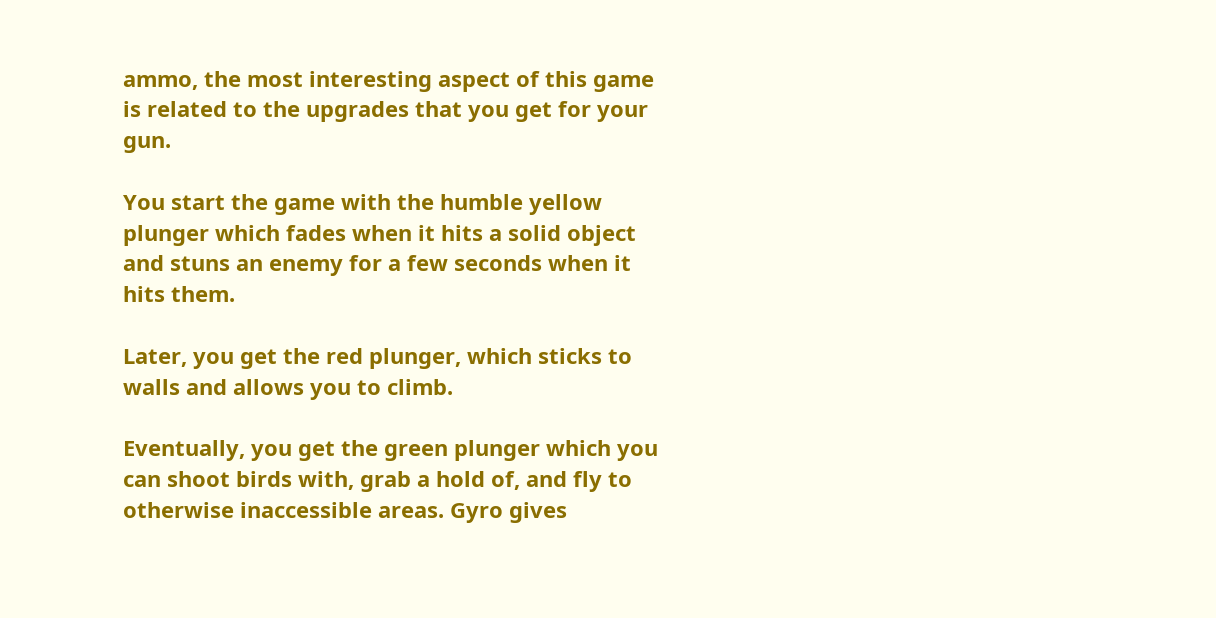ammo, the most interesting aspect of this game is related to the upgrades that you get for your gun.

You start the game with the humble yellow plunger which fades when it hits a solid object and stuns an enemy for a few seconds when it hits them.

Later, you get the red plunger, which sticks to walls and allows you to climb.

Eventually, you get the green plunger which you can shoot birds with, grab a hold of, and fly to otherwise inaccessible areas. Gyro gives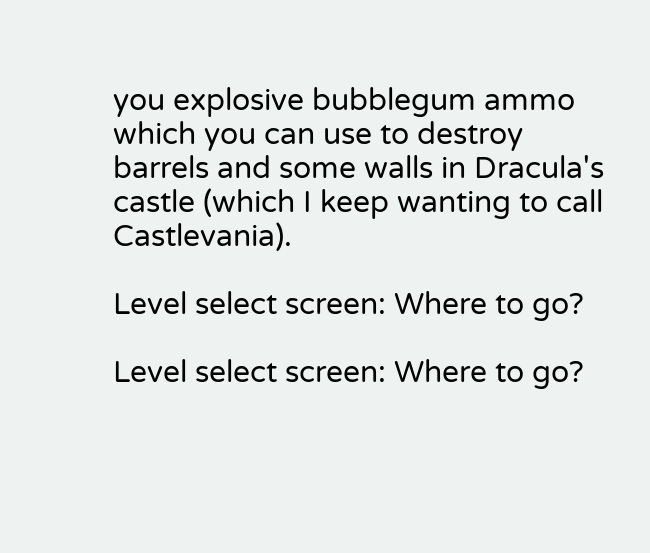you explosive bubblegum ammo which you can use to destroy barrels and some walls in Dracula's castle (which I keep wanting to call Castlevania).

Level select screen: Where to go?

Level select screen: Where to go?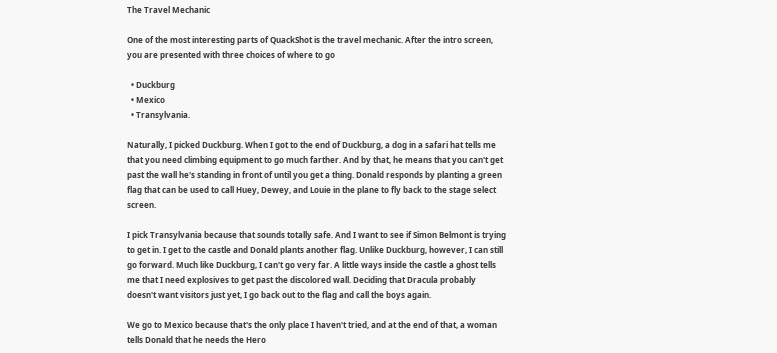The Travel Mechanic

One of the most interesting parts of QuackShot is the travel mechanic. After the intro screen, you are presented with three choices of where to go

  • Duckburg
  • Mexico
  • Transylvania.

Naturally, I picked Duckburg. When I got to the end of Duckburg, a dog in a safari hat tells me that you need climbing equipment to go much farther. And by that, he means that you can't get past the wall he's standing in front of until you get a thing. Donald responds by planting a green flag that can be used to call Huey, Dewey, and Louie in the plane to fly back to the stage select screen.

I pick Transylvania because that sounds totally safe. And I want to see if Simon Belmont is trying to get in. I get to the castle and Donald plants another flag. Unlike Duckburg, however, I can still go forward. Much like Duckburg, I can't go very far. A little ways inside the castle a ghost tells me that I need explosives to get past the discolored wall. Deciding that Dracula probably doesn't want visitors just yet, I go back out to the flag and call the boys again.

We go to Mexico because that's the only place I haven't tried, and at the end of that, a woman tells Donald that he needs the Hero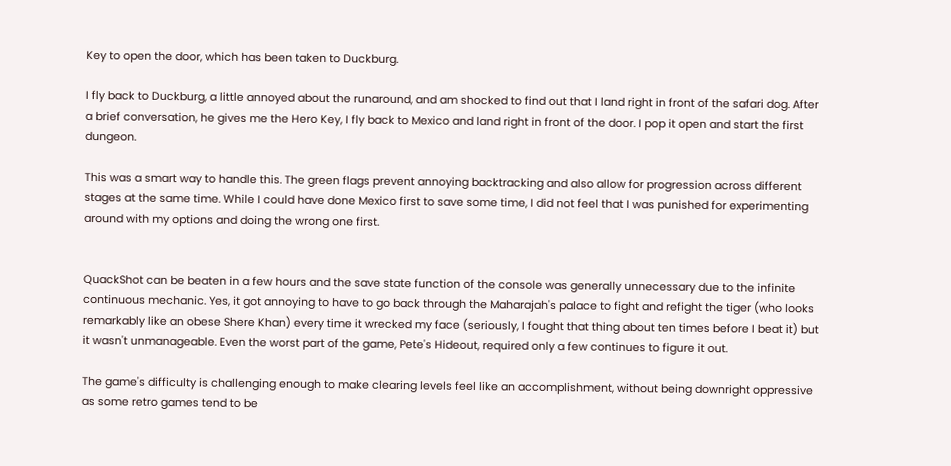Key to open the door, which has been taken to Duckburg.

I fly back to Duckburg, a little annoyed about the runaround, and am shocked to find out that I land right in front of the safari dog. After a brief conversation, he gives me the Hero Key, I fly back to Mexico and land right in front of the door. I pop it open and start the first dungeon.

This was a smart way to handle this. The green flags prevent annoying backtracking and also allow for progression across different stages at the same time. While I could have done Mexico first to save some time, I did not feel that I was punished for experimenting around with my options and doing the wrong one first.


QuackShot can be beaten in a few hours and the save state function of the console was generally unnecessary due to the infinite continuous mechanic. Yes, it got annoying to have to go back through the Maharajah's palace to fight and refight the tiger (who looks remarkably like an obese Shere Khan) every time it wrecked my face (seriously, I fought that thing about ten times before I beat it) but it wasn't unmanageable. Even the worst part of the game, Pete's Hideout, required only a few continues to figure it out.

The game's difficulty is challenging enough to make clearing levels feel like an accomplishment, without being downright oppressive as some retro games tend to be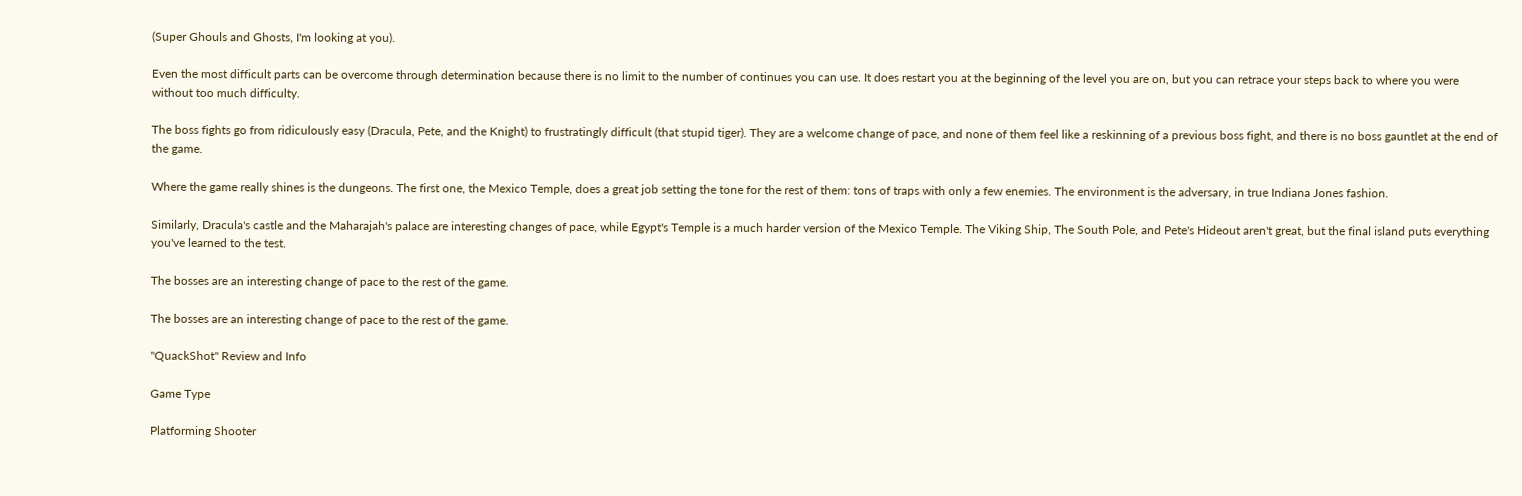(Super Ghouls and Ghosts, I'm looking at you).

Even the most difficult parts can be overcome through determination because there is no limit to the number of continues you can use. It does restart you at the beginning of the level you are on, but you can retrace your steps back to where you were without too much difficulty.

The boss fights go from ridiculously easy (Dracula, Pete, and the Knight) to frustratingly difficult (that stupid tiger). They are a welcome change of pace, and none of them feel like a reskinning of a previous boss fight, and there is no boss gauntlet at the end of the game.

Where the game really shines is the dungeons. The first one, the Mexico Temple, does a great job setting the tone for the rest of them: tons of traps with only a few enemies. The environment is the adversary, in true Indiana Jones fashion.

Similarly, Dracula's castle and the Maharajah's palace are interesting changes of pace, while Egypt's Temple is a much harder version of the Mexico Temple. The Viking Ship, The South Pole, and Pete's Hideout aren't great, but the final island puts everything you've learned to the test.

The bosses are an interesting change of pace to the rest of the game.

The bosses are an interesting change of pace to the rest of the game.

"QuackShot" Review and Info

Game Type

Platforming Shooter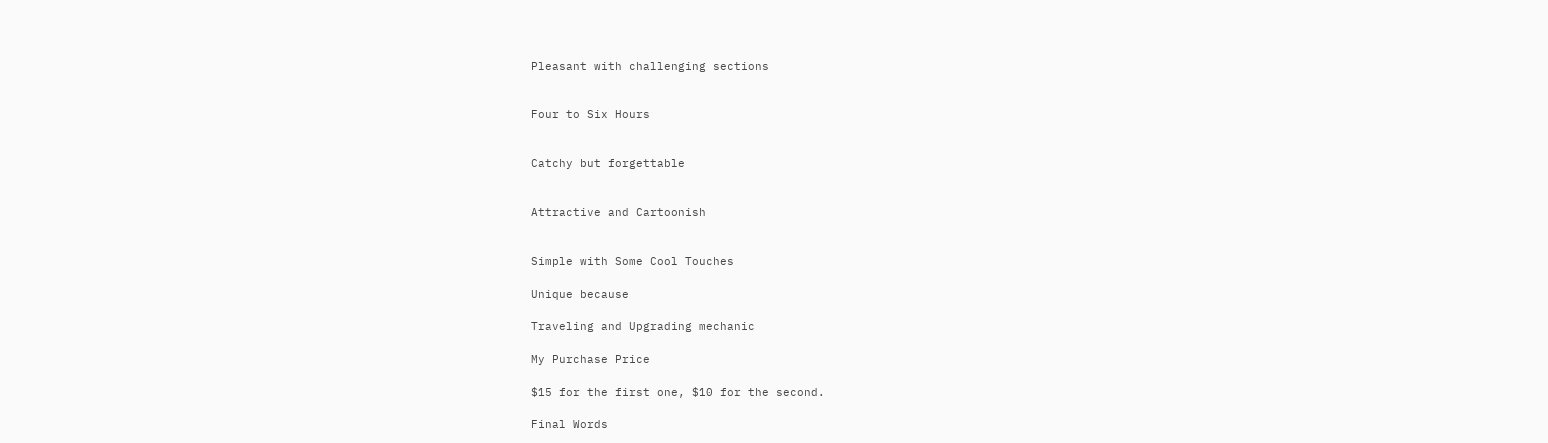Pleasant with challenging sections


Four to Six Hours


Catchy but forgettable


Attractive and Cartoonish


Simple with Some Cool Touches

Unique because

Traveling and Upgrading mechanic

My Purchase Price

$15 for the first one, $10 for the second.

Final Words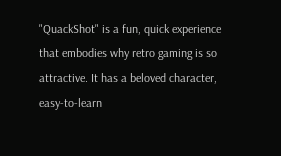"QuackShot" is a fun, quick experience that embodies why retro gaming is so attractive. It has a beloved character, easy-to-learn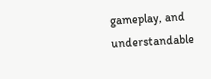gameplay, and understandable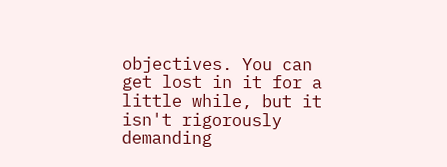objectives. You can get lost in it for a little while, but it isn't rigorously demanding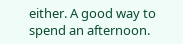either. A good way to spend an afternoon.